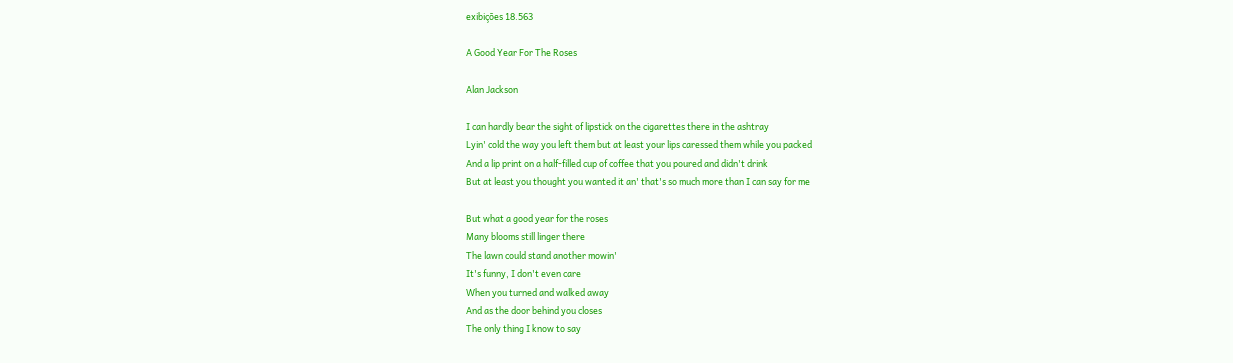exibições 18.563

A Good Year For The Roses

Alan Jackson

I can hardly bear the sight of lipstick on the cigarettes there in the ashtray
Lyin' cold the way you left them but at least your lips caressed them while you packed
And a lip print on a half-filled cup of coffee that you poured and didn't drink
But at least you thought you wanted it an' that's so much more than I can say for me

But what a good year for the roses
Many blooms still linger there
The lawn could stand another mowin'
It's funny, I don't even care
When you turned and walked away
And as the door behind you closes
The only thing I know to say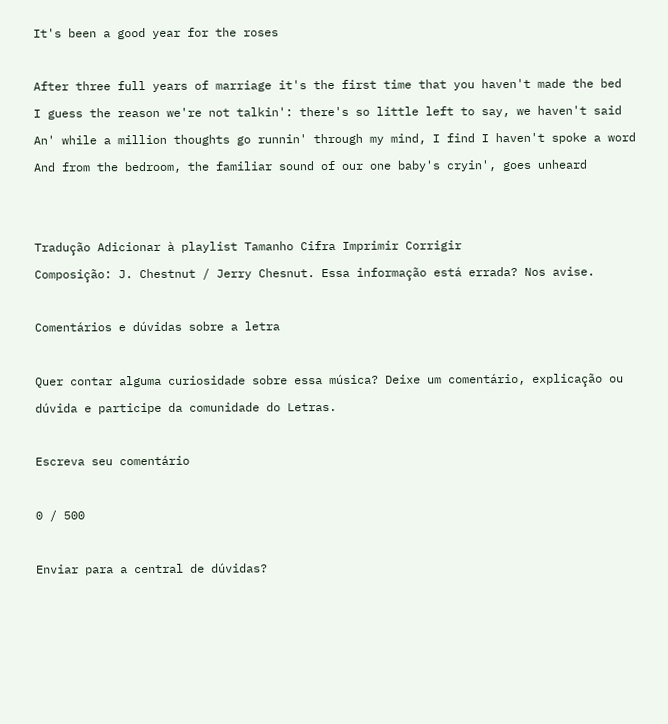It's been a good year for the roses

After three full years of marriage it's the first time that you haven't made the bed
I guess the reason we're not talkin': there's so little left to say, we haven't said
An' while a million thoughts go runnin' through my mind, I find I haven't spoke a word
And from the bedroom, the familiar sound of our one baby's cryin', goes unheard


Tradução Adicionar à playlist Tamanho Cifra Imprimir Corrigir
Composição: J. Chestnut / Jerry Chesnut. Essa informação está errada? Nos avise.

Comentários e dúvidas sobre a letra

Quer contar alguma curiosidade sobre essa música? Deixe um comentário, explicação ou dúvida e participe da comunidade do Letras.

Escreva seu comentário

0 / 500

Enviar para a central de dúvidas?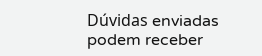Dúvidas enviadas podem receber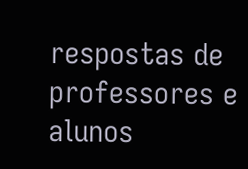respostas de professores e alunos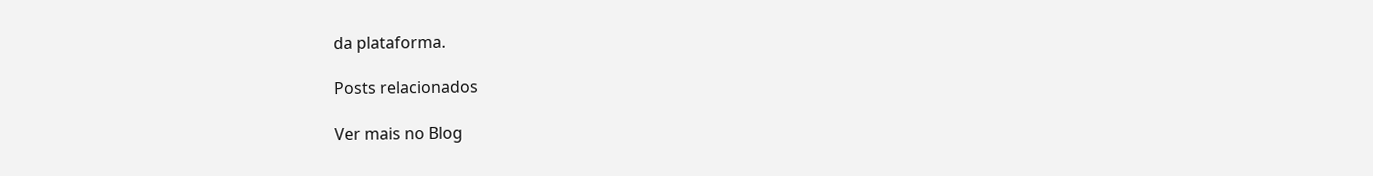da plataforma.

Posts relacionados

Ver mais no Blog